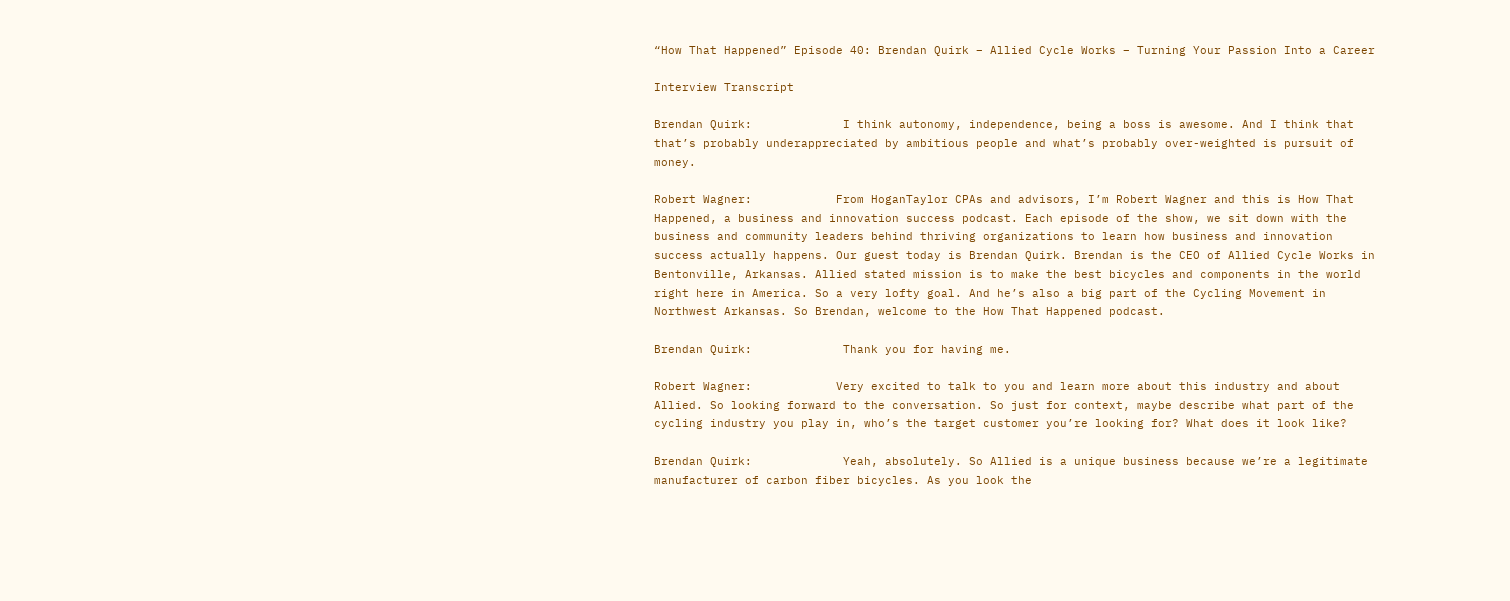“How That Happened” Episode 40: Brendan Quirk – Allied Cycle Works – Turning Your Passion Into a Career

Interview Transcript

Brendan Quirk:             I think autonomy, independence, being a boss is awesome. And I think that that’s probably underappreciated by ambitious people and what’s probably over-weighted is pursuit of money.

Robert Wagner:            From HoganTaylor CPAs and advisors, I’m Robert Wagner and this is How That Happened, a business and innovation success podcast. Each episode of the show, we sit down with the business and community leaders behind thriving organizations to learn how business and innovation success actually happens. Our guest today is Brendan Quirk. Brendan is the CEO of Allied Cycle Works in Bentonville, Arkansas. Allied stated mission is to make the best bicycles and components in the world right here in America. So a very lofty goal. And he’s also a big part of the Cycling Movement in Northwest Arkansas. So Brendan, welcome to the How That Happened podcast.

Brendan Quirk:             Thank you for having me.

Robert Wagner:            Very excited to talk to you and learn more about this industry and about Allied. So looking forward to the conversation. So just for context, maybe describe what part of the cycling industry you play in, who’s the target customer you’re looking for? What does it look like?

Brendan Quirk:             Yeah, absolutely. So Allied is a unique business because we’re a legitimate manufacturer of carbon fiber bicycles. As you look the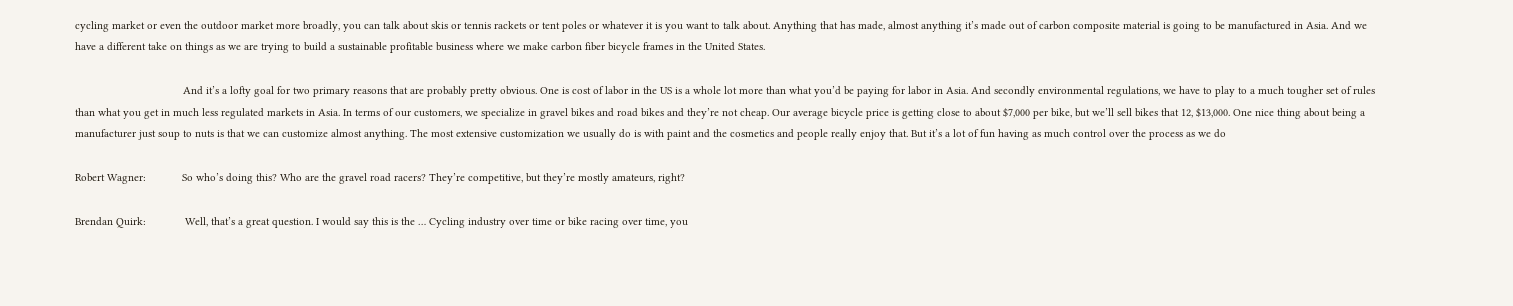cycling market or even the outdoor market more broadly, you can talk about skis or tennis rackets or tent poles or whatever it is you want to talk about. Anything that has made, almost anything it’s made out of carbon composite material is going to be manufactured in Asia. And we have a different take on things as we are trying to build a sustainable profitable business where we make carbon fiber bicycle frames in the United States.

                                    And it’s a lofty goal for two primary reasons that are probably pretty obvious. One is cost of labor in the US is a whole lot more than what you’d be paying for labor in Asia. And secondly environmental regulations, we have to play to a much tougher set of rules than what you get in much less regulated markets in Asia. In terms of our customers, we specialize in gravel bikes and road bikes and they’re not cheap. Our average bicycle price is getting close to about $7,000 per bike, but we’ll sell bikes that 12, $13,000. One nice thing about being a manufacturer just soup to nuts is that we can customize almost anything. The most extensive customization we usually do is with paint and the cosmetics and people really enjoy that. But it’s a lot of fun having as much control over the process as we do

Robert Wagner:            So who’s doing this? Who are the gravel road racers? They’re competitive, but they’re mostly amateurs, right?

Brendan Quirk:             Well, that’s a great question. I would say this is the … Cycling industry over time or bike racing over time, you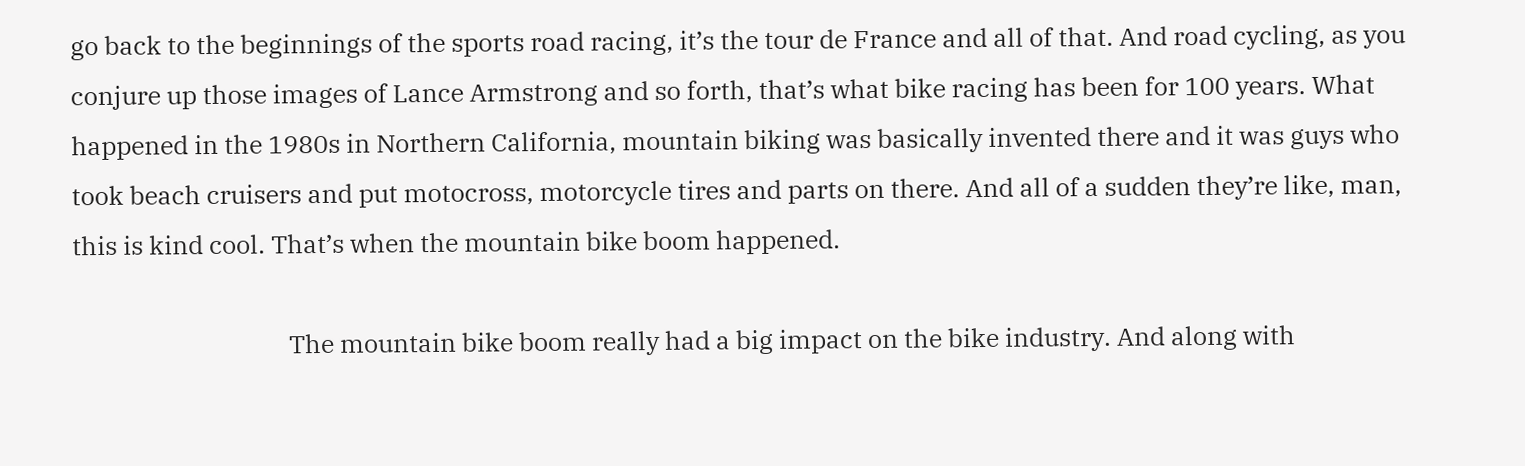go back to the beginnings of the sports road racing, it’s the tour de France and all of that. And road cycling, as you conjure up those images of Lance Armstrong and so forth, that’s what bike racing has been for 100 years. What happened in the 1980s in Northern California, mountain biking was basically invented there and it was guys who took beach cruisers and put motocross, motorcycle tires and parts on there. And all of a sudden they’re like, man, this is kind cool. That’s when the mountain bike boom happened.

                                    The mountain bike boom really had a big impact on the bike industry. And along with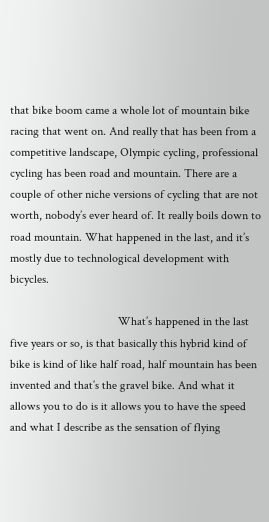that bike boom came a whole lot of mountain bike racing that went on. And really that has been from a competitive landscape, Olympic cycling, professional cycling has been road and mountain. There are a couple of other niche versions of cycling that are not worth, nobody’s ever heard of. It really boils down to road mountain. What happened in the last, and it’s mostly due to technological development with bicycles.

                                    What’s happened in the last five years or so, is that basically this hybrid kind of bike is kind of like half road, half mountain has been invented and that’s the gravel bike. And what it allows you to do is it allows you to have the speed and what I describe as the sensation of flying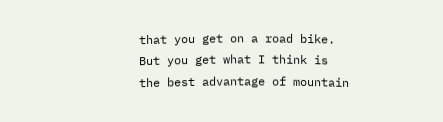that you get on a road bike. But you get what I think is the best advantage of mountain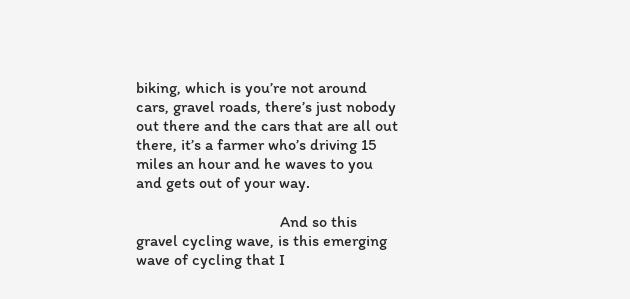biking, which is you’re not around cars, gravel roads, there’s just nobody out there and the cars that are all out there, it’s a farmer who’s driving 15 miles an hour and he waves to you and gets out of your way.

                                    And so this gravel cycling wave, is this emerging wave of cycling that I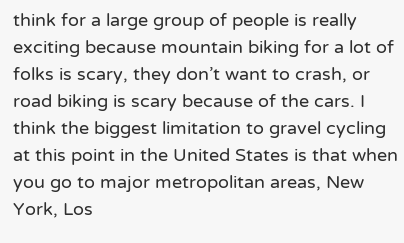think for a large group of people is really exciting because mountain biking for a lot of folks is scary, they don’t want to crash, or road biking is scary because of the cars. I think the biggest limitation to gravel cycling at this point in the United States is that when you go to major metropolitan areas, New York, Los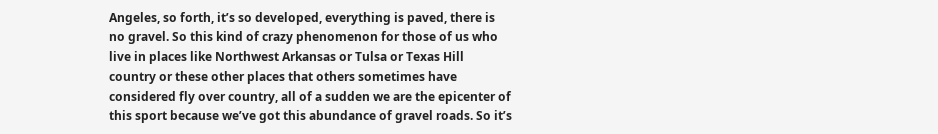Angeles, so forth, it’s so developed, everything is paved, there is no gravel. So this kind of crazy phenomenon for those of us who live in places like Northwest Arkansas or Tulsa or Texas Hill country or these other places that others sometimes have considered fly over country, all of a sudden we are the epicenter of this sport because we’ve got this abundance of gravel roads. So it’s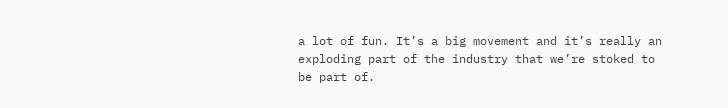a lot of fun. It’s a big movement and it’s really an exploding part of the industry that we’re stoked to be part of.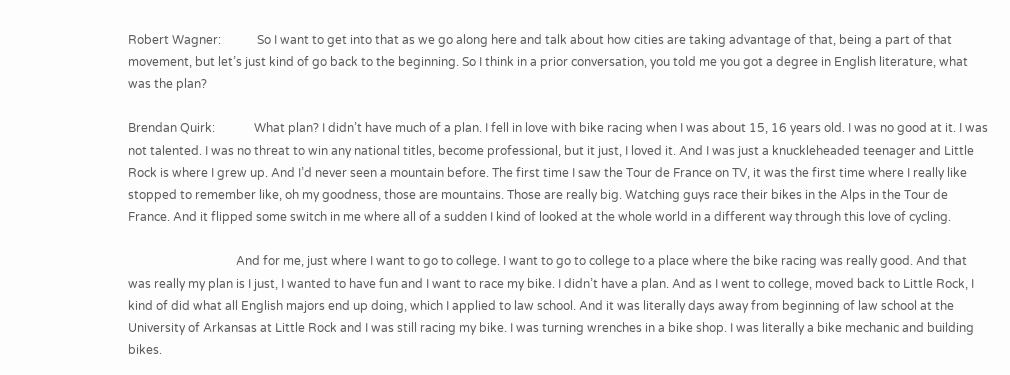Robert Wagner:            So I want to get into that as we go along here and talk about how cities are taking advantage of that, being a part of that movement, but let’s just kind of go back to the beginning. So I think in a prior conversation, you told me you got a degree in English literature, what was the plan?

Brendan Quirk:             What plan? I didn’t have much of a plan. I fell in love with bike racing when I was about 15, 16 years old. I was no good at it. I was not talented. I was no threat to win any national titles, become professional, but it just, I loved it. And I was just a knuckleheaded teenager and Little Rock is where I grew up. And I’d never seen a mountain before. The first time I saw the Tour de France on TV, it was the first time where I really like stopped to remember like, oh my goodness, those are mountains. Those are really big. Watching guys race their bikes in the Alps in the Tour de France. And it flipped some switch in me where all of a sudden I kind of looked at the whole world in a different way through this love of cycling.

                                    And for me, just where I want to go to college. I want to go to college to a place where the bike racing was really good. And that was really my plan is I just, I wanted to have fun and I want to race my bike. I didn’t have a plan. And as I went to college, moved back to Little Rock, I kind of did what all English majors end up doing, which I applied to law school. And it was literally days away from beginning of law school at the University of Arkansas at Little Rock and I was still racing my bike. I was turning wrenches in a bike shop. I was literally a bike mechanic and building bikes.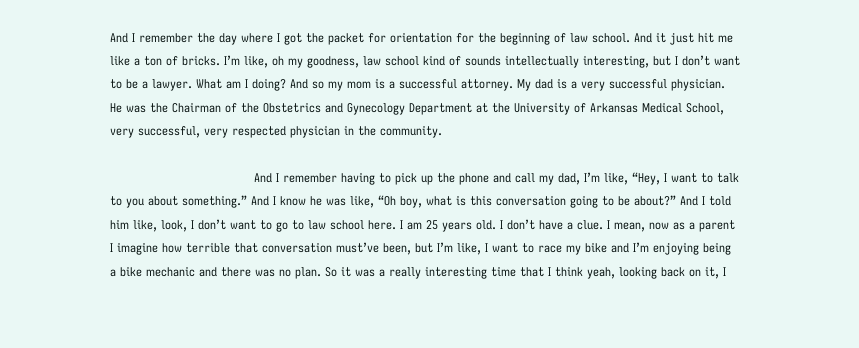And I remember the day where I got the packet for orientation for the beginning of law school. And it just hit me like a ton of bricks. I’m like, oh my goodness, law school kind of sounds intellectually interesting, but I don’t want to be a lawyer. What am I doing? And so my mom is a successful attorney. My dad is a very successful physician. He was the Chairman of the Obstetrics and Gynecology Department at the University of Arkansas Medical School, very successful, very respected physician in the community.

                                    And I remember having to pick up the phone and call my dad, I’m like, “Hey, I want to talk to you about something.” And I know he was like, “Oh boy, what is this conversation going to be about?” And I told him like, look, I don’t want to go to law school here. I am 25 years old. I don’t have a clue. I mean, now as a parent I imagine how terrible that conversation must’ve been, but I’m like, I want to race my bike and I’m enjoying being a bike mechanic and there was no plan. So it was a really interesting time that I think yeah, looking back on it, I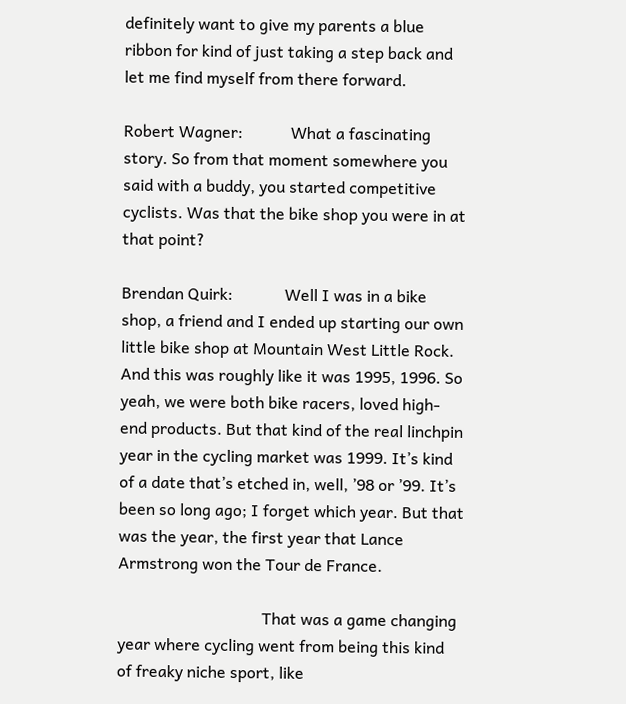definitely want to give my parents a blue ribbon for kind of just taking a step back and let me find myself from there forward.

Robert Wagner:            What a fascinating story. So from that moment somewhere you said with a buddy, you started competitive cyclists. Was that the bike shop you were in at that point?

Brendan Quirk:             Well I was in a bike shop, a friend and I ended up starting our own little bike shop at Mountain West Little Rock. And this was roughly like it was 1995, 1996. So yeah, we were both bike racers, loved high-end products. But that kind of the real linchpin year in the cycling market was 1999. It’s kind of a date that’s etched in, well, ’98 or ’99. It’s been so long ago; I forget which year. But that was the year, the first year that Lance Armstrong won the Tour de France.

                                    That was a game changing year where cycling went from being this kind of freaky niche sport, like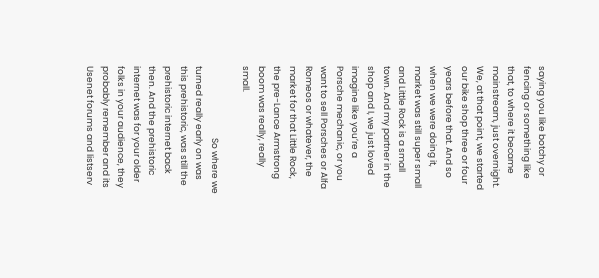saying you like botchy or fencing or something like that, to where it became mainstream, just overnight. We, at that point, we started our bike shop three or four years before that. And so when we were doing it, market was still super small and Little Rock is a small town. And my partner in the shop and I, we just loved imagine like you’re a Porsche mechanic, or you want to sell Porsches or Alfa Romeos or whatever, the market for that Little Rock, the pre-Lance Armstrong boom was really, really small.

                                    So where we turned really early on was this prehistoric, was still the prehistoric internet back then. And the prehistoric internet was for your older folks in your audience, they probably remember and its Usenet forums and listserv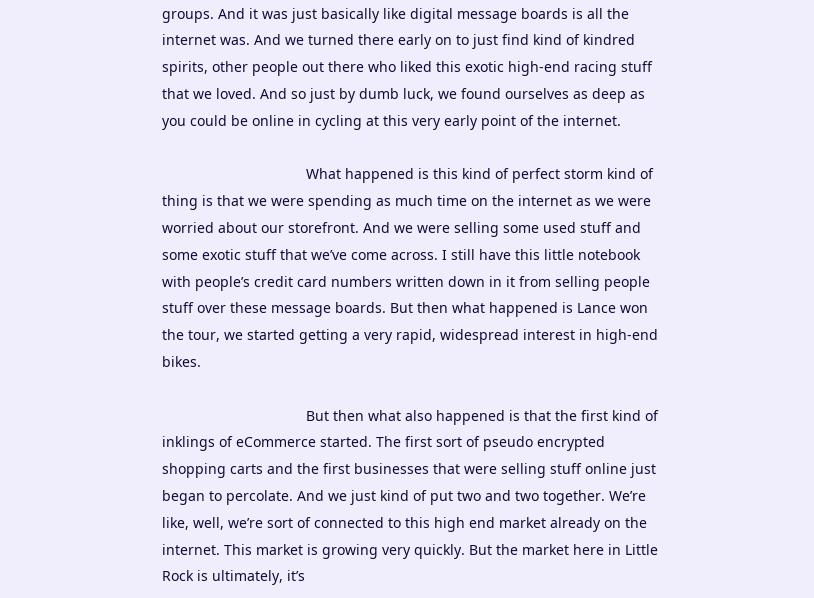groups. And it was just basically like digital message boards is all the internet was. And we turned there early on to just find kind of kindred spirits, other people out there who liked this exotic high-end racing stuff that we loved. And so just by dumb luck, we found ourselves as deep as you could be online in cycling at this very early point of the internet.

                                    What happened is this kind of perfect storm kind of thing is that we were spending as much time on the internet as we were worried about our storefront. And we were selling some used stuff and some exotic stuff that we’ve come across. I still have this little notebook with people’s credit card numbers written down in it from selling people stuff over these message boards. But then what happened is Lance won the tour, we started getting a very rapid, widespread interest in high-end bikes.

                                    But then what also happened is that the first kind of inklings of eCommerce started. The first sort of pseudo encrypted shopping carts and the first businesses that were selling stuff online just began to percolate. And we just kind of put two and two together. We’re like, well, we’re sort of connected to this high end market already on the internet. This market is growing very quickly. But the market here in Little Rock is ultimately, it’s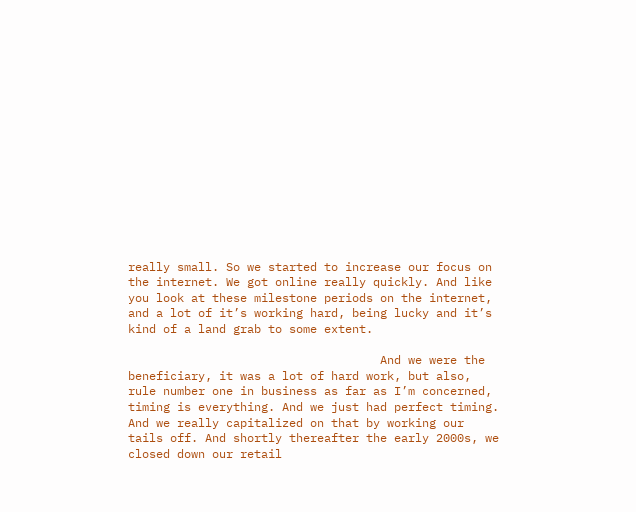really small. So we started to increase our focus on the internet. We got online really quickly. And like you look at these milestone periods on the internet, and a lot of it’s working hard, being lucky and it’s kind of a land grab to some extent.

                                    And we were the beneficiary, it was a lot of hard work, but also, rule number one in business as far as I’m concerned, timing is everything. And we just had perfect timing. And we really capitalized on that by working our tails off. And shortly thereafter the early 2000s, we closed down our retail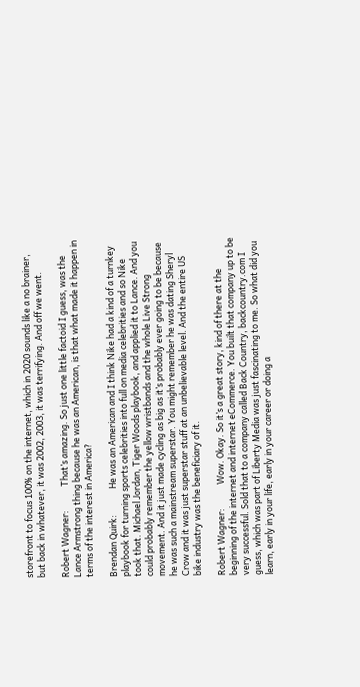storefront to focus 100% on the internet, which in 2020 sounds like a no brainer, but back in whatever, it was 2002, 2003, it was terrifying. And off we went.

Robert Wagner:            That’s amazing. So just one little factoid I guess, was the Lance Armstrong thing because he was an American, is that what made it happen in terms of the interest in America?

Brendan Quirk:             He was an American and I think Nike had a kind of a turnkey playbook for turning sports celebrities into full on media celebrities and so Nike took that. Michael Jordan, Tiger Woods playbook, and applied it to Lance. And you could probably remember the yellow wristbands and the whole Live Strong movement. And it just made cycling as big as it’s probably ever going to be because he was such a mainstream superstar. You might remember he was dating Sheryl Crow and it was just superstar stuff at an unbelievable level. And the entire US bike industry was the beneficiary of it.

Robert Wagner:            Wow. Okay. So it’s a great story, kind of there at the beginning of the internet and internet eCommerce. You built that company up to be very successful. Sold that to a company called Back Country, backcountry.com I guess, which was part of Liberty Media was just fascinating to me. So what did you learn, early in your life, early in your career or doing a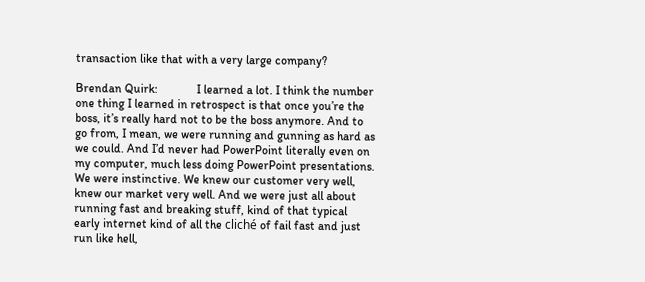transaction like that with a very large company?

Brendan Quirk:             I learned a lot. I think the number one thing I learned in retrospect is that once you’re the boss, it’s really hard not to be the boss anymore. And to go from, I mean, we were running and gunning as hard as we could. And I’d never had PowerPoint literally even on my computer, much less doing PowerPoint presentations. We were instinctive. We knew our customer very well, knew our market very well. And we were just all about running fast and breaking stuff, kind of that typical early internet kind of all the cliché of fail fast and just run like hell,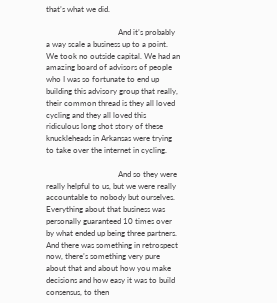that’s what we did.

                                    And it’s probably a way scale a business up to a point. We took no outside capital. We had an amazing board of advisors of people who I was so fortunate to end up building this advisory group that really, their common thread is they all loved cycling and they all loved this ridiculous long shot story of these knuckleheads in Arkansas were trying to take over the internet in cycling.

                                    And so they were really helpful to us, but we were really accountable to nobody but ourselves. Everything about that business was personally guaranteed 10 times over by what ended up being three partners. And there was something in retrospect now, there’s something very pure about that and about how you make decisions and how easy it was to build consensus, to then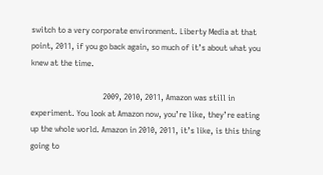switch to a very corporate environment. Liberty Media at that point, 2011, if you go back again, so much of it’s about what you knew at the time.

                                    2009, 2010, 2011, Amazon was still in experiment. You look at Amazon now, you’re like, they’re eating up the whole world. Amazon in 2010, 2011, it’s like, is this thing going to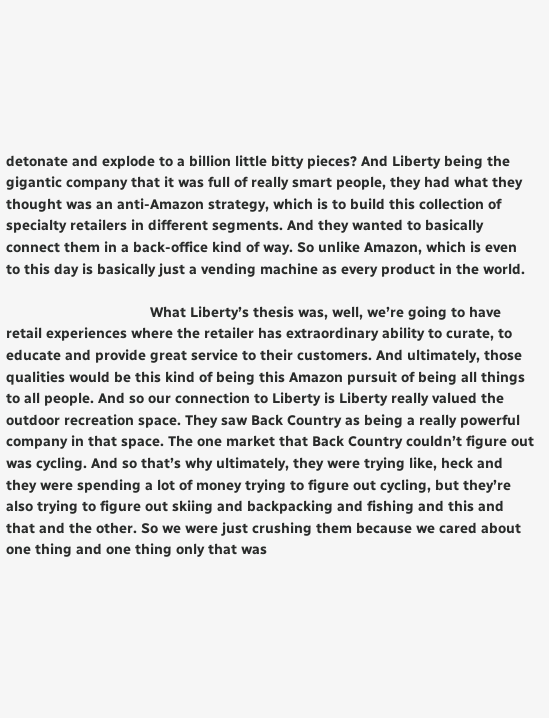detonate and explode to a billion little bitty pieces? And Liberty being the gigantic company that it was full of really smart people, they had what they thought was an anti-Amazon strategy, which is to build this collection of specialty retailers in different segments. And they wanted to basically connect them in a back-office kind of way. So unlike Amazon, which is even to this day is basically just a vending machine as every product in the world.

                                    What Liberty’s thesis was, well, we’re going to have retail experiences where the retailer has extraordinary ability to curate, to educate and provide great service to their customers. And ultimately, those qualities would be this kind of being this Amazon pursuit of being all things to all people. And so our connection to Liberty is Liberty really valued the outdoor recreation space. They saw Back Country as being a really powerful company in that space. The one market that Back Country couldn’t figure out was cycling. And so that’s why ultimately, they were trying like, heck and they were spending a lot of money trying to figure out cycling, but they’re also trying to figure out skiing and backpacking and fishing and this and that and the other. So we were just crushing them because we cared about one thing and one thing only that was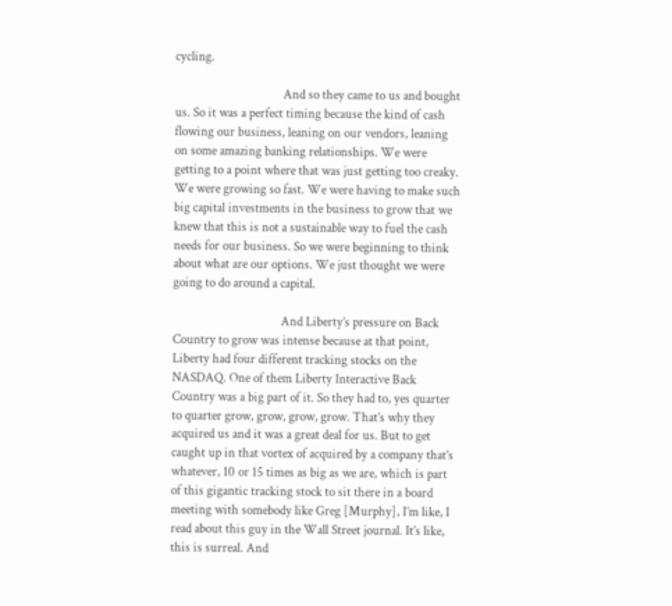cycling.

                                    And so they came to us and bought us. So it was a perfect timing because the kind of cash flowing our business, leaning on our vendors, leaning on some amazing banking relationships. We were getting to a point where that was just getting too creaky. We were growing so fast. We were having to make such big capital investments in the business to grow that we knew that this is not a sustainable way to fuel the cash needs for our business. So we were beginning to think about what are our options. We just thought we were going to do around a capital.

                                    And Liberty’s pressure on Back Country to grow was intense because at that point, Liberty had four different tracking stocks on the NASDAQ. One of them Liberty Interactive Back Country was a big part of it. So they had to, yes quarter to quarter grow, grow, grow, grow. That’s why they acquired us and it was a great deal for us. But to get caught up in that vortex of acquired by a company that’s whatever, 10 or 15 times as big as we are, which is part of this gigantic tracking stock to sit there in a board meeting with somebody like Greg [Murphy], I’m like, I read about this guy in the Wall Street journal. It’s like, this is surreal. And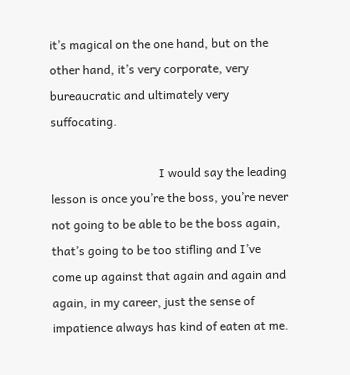it’s magical on the one hand, but on the other hand, it’s very corporate, very bureaucratic and ultimately very suffocating.

                                    I would say the leading lesson is once you’re the boss, you’re never not going to be able to be the boss again, that’s going to be too stifling and I’ve come up against that again and again and again, in my career, just the sense of impatience always has kind of eaten at me.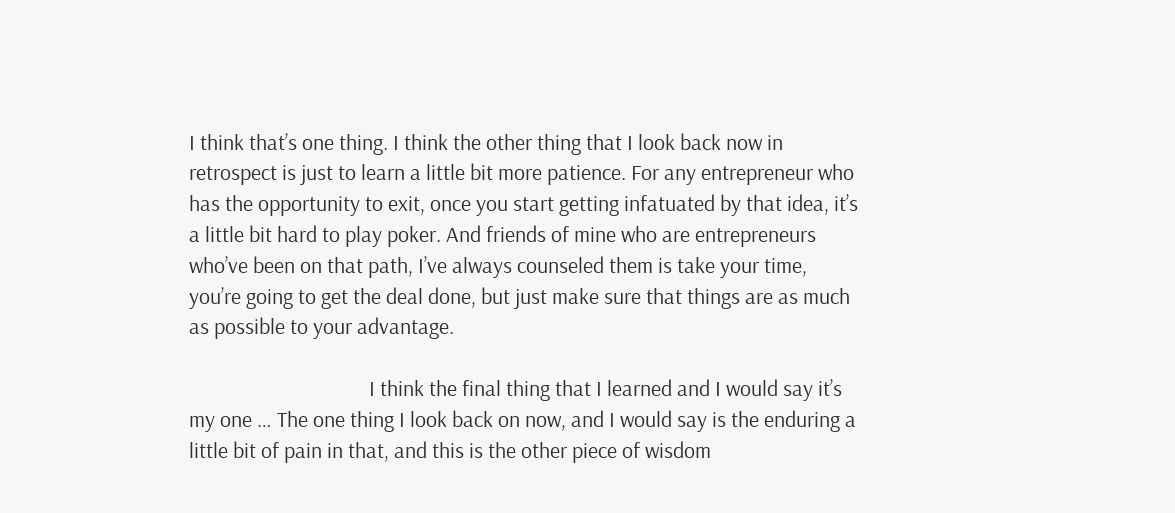I think that’s one thing. I think the other thing that I look back now in retrospect is just to learn a little bit more patience. For any entrepreneur who has the opportunity to exit, once you start getting infatuated by that idea, it’s a little bit hard to play poker. And friends of mine who are entrepreneurs who’ve been on that path, I’ve always counseled them is take your time, you’re going to get the deal done, but just make sure that things are as much as possible to your advantage.

                                    I think the final thing that I learned and I would say it’s my one … The one thing I look back on now, and I would say is the enduring a little bit of pain in that, and this is the other piece of wisdom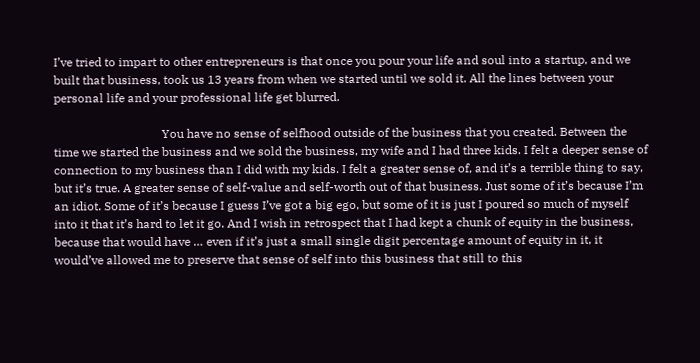I’ve tried to impart to other entrepreneurs is that once you pour your life and soul into a startup, and we built that business, took us 13 years from when we started until we sold it. All the lines between your personal life and your professional life get blurred.

                                    You have no sense of selfhood outside of the business that you created. Between the time we started the business and we sold the business, my wife and I had three kids. I felt a deeper sense of connection to my business than I did with my kids. I felt a greater sense of, and it’s a terrible thing to say, but it’s true. A greater sense of self-value and self-worth out of that business. Just some of it’s because I’m an idiot. Some of it’s because I guess I’ve got a big ego, but some of it is just I poured so much of myself into it that it’s hard to let it go. And I wish in retrospect that I had kept a chunk of equity in the business, because that would have … even if it’s just a small single digit percentage amount of equity in it, it would’ve allowed me to preserve that sense of self into this business that still to this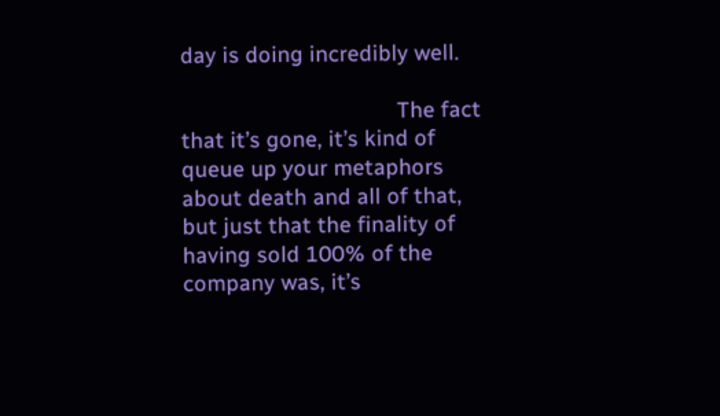day is doing incredibly well.

                                    The fact that it’s gone, it’s kind of queue up your metaphors about death and all of that, but just that the finality of having sold 100% of the company was, it’s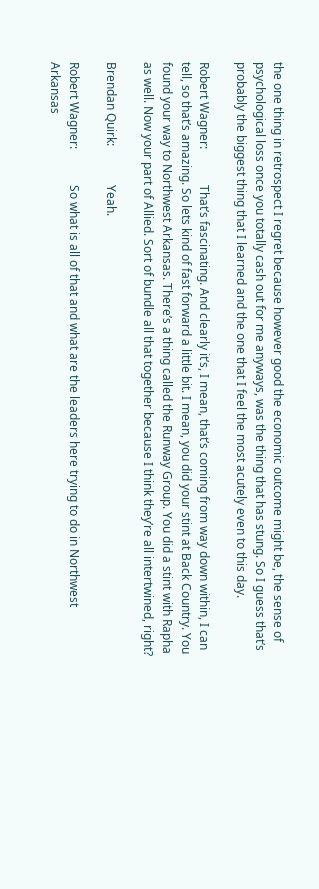the one thing in retrospect I regret because however good the economic outcome might be, the sense of psychological loss once you totally cash out for me anyways, was the thing that has stung. So I guess that’s probably the biggest thing that I learned and the one that I feel the most acutely even to this day.

Robert Wagner:            That’s fascinating. And clearly it’s, I mean, that’s coming from way down within, I can tell, so that’s amazing. So lets kind of fast forward a little bit. I mean, you did your stint at Back Country. You found your way to Northwest Arkansas. There’s a thing called the Runway Group. You did a stint with Rapha as well. Now your part of Allied. Sort of bundle all that together because I think they’re all intertwined, right?

Brendan Quirk:             Yeah.

Robert Wagner:            So what is all of that and what are the leaders here trying to do in Northwest Arkansas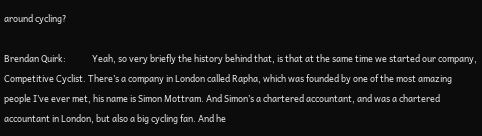around cycling?

Brendan Quirk:             Yeah, so very briefly the history behind that, is that at the same time we started our company, Competitive Cyclist. There’s a company in London called Rapha, which was founded by one of the most amazing people I’ve ever met, his name is Simon Mottram. And Simon’s a chartered accountant, and was a chartered accountant in London, but also a big cycling fan. And he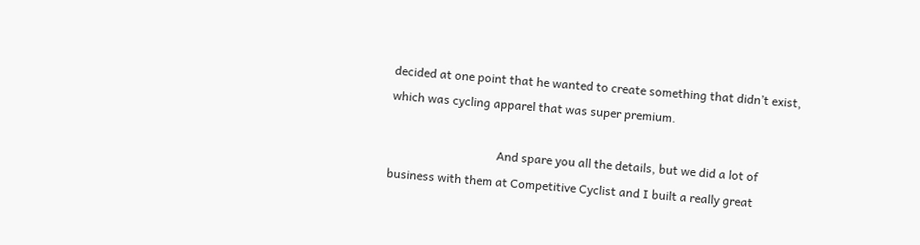decided at one point that he wanted to create something that didn’t exist, which was cycling apparel that was super premium.

                                    And spare you all the details, but we did a lot of business with them at Competitive Cyclist and I built a really great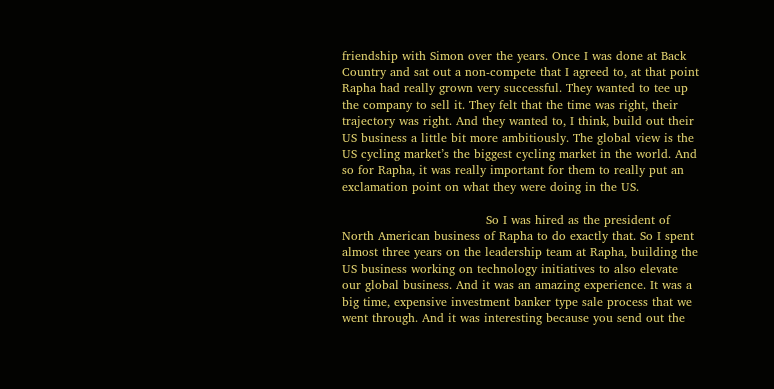friendship with Simon over the years. Once I was done at Back Country and sat out a non-compete that I agreed to, at that point Rapha had really grown very successful. They wanted to tee up the company to sell it. They felt that the time was right, their trajectory was right. And they wanted to, I think, build out their US business a little bit more ambitiously. The global view is the US cycling market’s the biggest cycling market in the world. And so for Rapha, it was really important for them to really put an exclamation point on what they were doing in the US.

                                    So I was hired as the president of North American business of Rapha to do exactly that. So I spent almost three years on the leadership team at Rapha, building the US business working on technology initiatives to also elevate our global business. And it was an amazing experience. It was a big time, expensive investment banker type sale process that we went through. And it was interesting because you send out the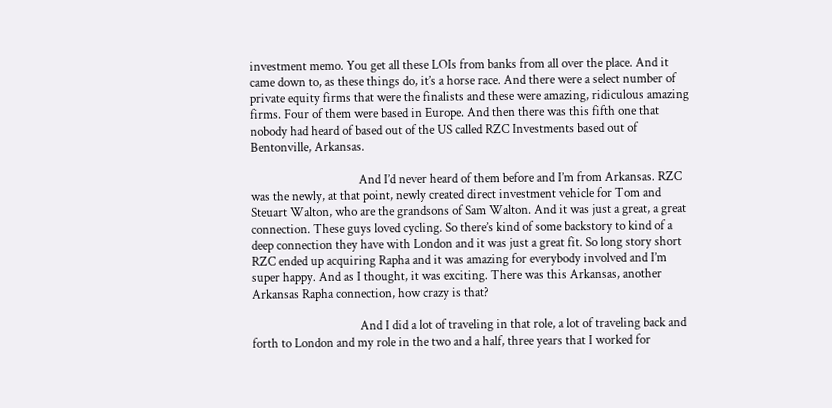investment memo. You get all these LOIs from banks from all over the place. And it came down to, as these things do, it’s a horse race. And there were a select number of private equity firms that were the finalists and these were amazing, ridiculous amazing firms. Four of them were based in Europe. And then there was this fifth one that nobody had heard of based out of the US called RZC Investments based out of Bentonville, Arkansas.

                                    And I’d never heard of them before and I’m from Arkansas. RZC was the newly, at that point, newly created direct investment vehicle for Tom and Steuart Walton, who are the grandsons of Sam Walton. And it was just a great, a great connection. These guys loved cycling. So there’s kind of some backstory to kind of a deep connection they have with London and it was just a great fit. So long story short RZC ended up acquiring Rapha and it was amazing for everybody involved and I’m super happy. And as I thought, it was exciting. There was this Arkansas, another Arkansas Rapha connection, how crazy is that?

                                    And I did a lot of traveling in that role, a lot of traveling back and forth to London and my role in the two and a half, three years that I worked for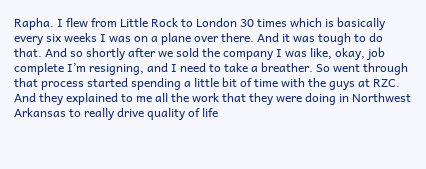Rapha. I flew from Little Rock to London 30 times which is basically every six weeks I was on a plane over there. And it was tough to do that. And so shortly after we sold the company I was like, okay, job complete I’m resigning, and I need to take a breather. So went through that process started spending a little bit of time with the guys at RZC. And they explained to me all the work that they were doing in Northwest Arkansas to really drive quality of life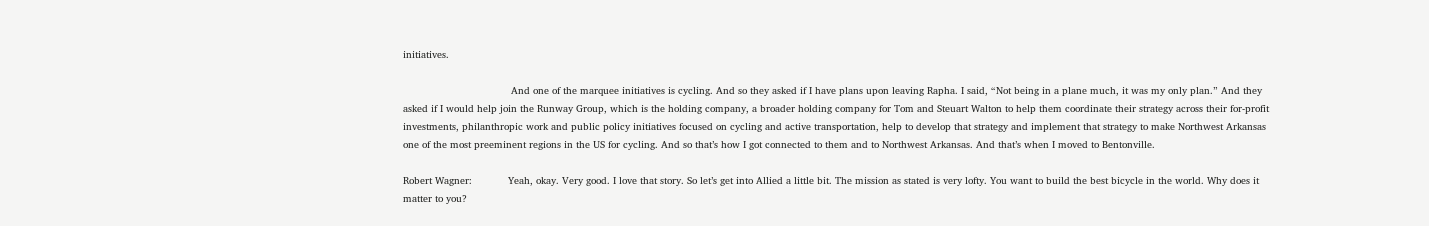initiatives.

                                    And one of the marquee initiatives is cycling. And so they asked if I have plans upon leaving Rapha. I said, “Not being in a plane much, it was my only plan.” And they asked if I would help join the Runway Group, which is the holding company, a broader holding company for Tom and Steuart Walton to help them coordinate their strategy across their for-profit investments, philanthropic work and public policy initiatives focused on cycling and active transportation, help to develop that strategy and implement that strategy to make Northwest Arkansas one of the most preeminent regions in the US for cycling. And so that’s how I got connected to them and to Northwest Arkansas. And that’s when I moved to Bentonville.

Robert Wagner:            Yeah, okay. Very good. I love that story. So let’s get into Allied a little bit. The mission as stated is very lofty. You want to build the best bicycle in the world. Why does it matter to you?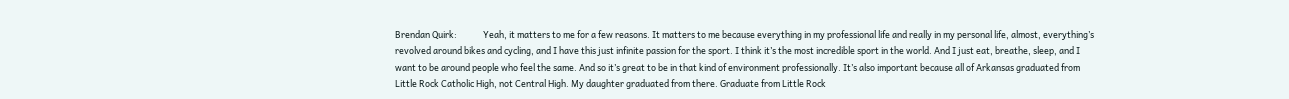Brendan Quirk:             Yeah, it matters to me for a few reasons. It matters to me because everything in my professional life and really in my personal life, almost, everything’s revolved around bikes and cycling, and I have this just infinite passion for the sport. I think it’s the most incredible sport in the world. And I just eat, breathe, sleep, and I want to be around people who feel the same. And so it’s great to be in that kind of environment professionally. It’s also important because all of Arkansas graduated from Little Rock Catholic High, not Central High. My daughter graduated from there. Graduate from Little Rock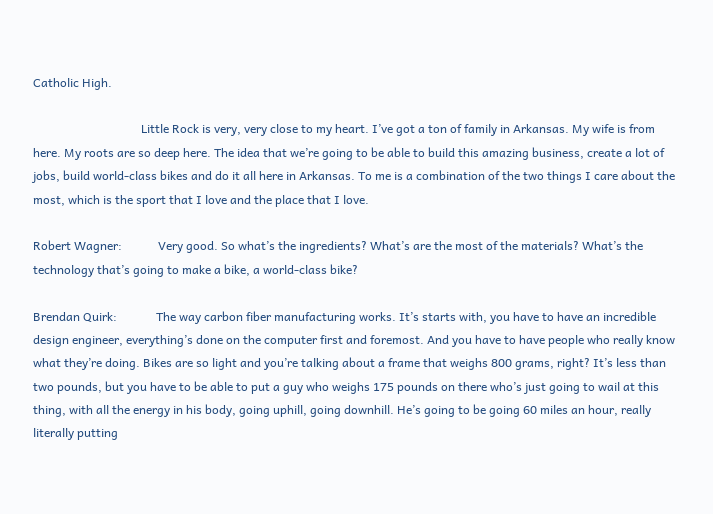Catholic High.

                                    Little Rock is very, very close to my heart. I’ve got a ton of family in Arkansas. My wife is from here. My roots are so deep here. The idea that we’re going to be able to build this amazing business, create a lot of jobs, build world-class bikes and do it all here in Arkansas. To me is a combination of the two things I care about the most, which is the sport that I love and the place that I love.

Robert Wagner:            Very good. So what’s the ingredients? What’s are the most of the materials? What’s the technology that’s going to make a bike, a world-class bike?

Brendan Quirk:             The way carbon fiber manufacturing works. It’s starts with, you have to have an incredible design engineer, everything’s done on the computer first and foremost. And you have to have people who really know what they’re doing. Bikes are so light and you’re talking about a frame that weighs 800 grams, right? It’s less than two pounds, but you have to be able to put a guy who weighs 175 pounds on there who’s just going to wail at this thing, with all the energy in his body, going uphill, going downhill. He’s going to be going 60 miles an hour, really literally putting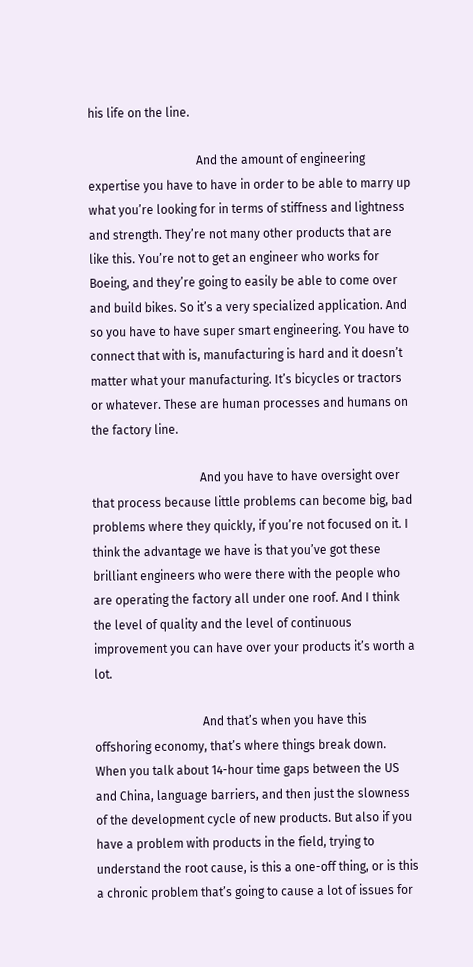his life on the line.

                                    And the amount of engineering expertise you have to have in order to be able to marry up what you’re looking for in terms of stiffness and lightness and strength. They’re not many other products that are like this. You’re not to get an engineer who works for Boeing, and they’re going to easily be able to come over and build bikes. So it’s a very specialized application. And so you have to have super smart engineering. You have to connect that with is, manufacturing is hard and it doesn’t matter what your manufacturing. It’s bicycles or tractors or whatever. These are human processes and humans on the factory line.

                                    And you have to have oversight over that process because little problems can become big, bad problems where they quickly, if you’re not focused on it. I think the advantage we have is that you’ve got these brilliant engineers who were there with the people who are operating the factory all under one roof. And I think the level of quality and the level of continuous improvement you can have over your products it’s worth a lot.

                                    And that’s when you have this offshoring economy, that’s where things break down. When you talk about 14-hour time gaps between the US and China, language barriers, and then just the slowness of the development cycle of new products. But also if you have a problem with products in the field, trying to understand the root cause, is this a one-off thing, or is this a chronic problem that’s going to cause a lot of issues for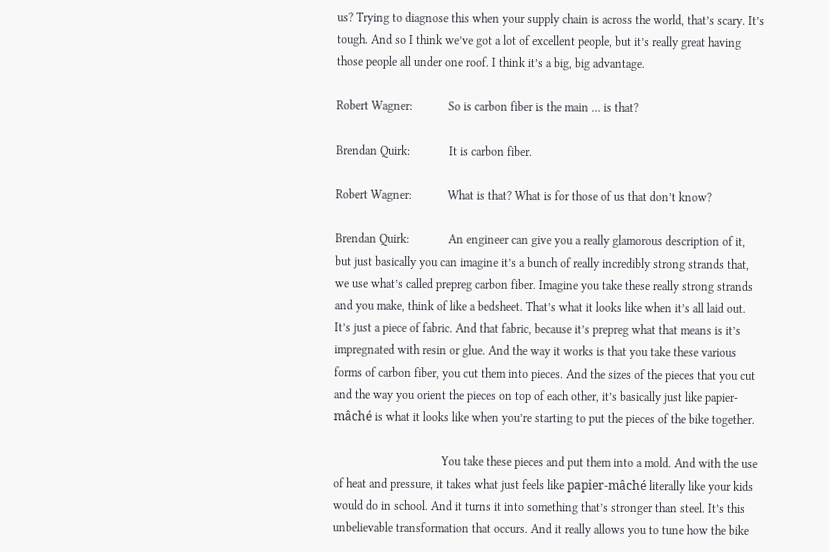us? Trying to diagnose this when your supply chain is across the world, that’s scary. It’s tough. And so I think we’ve got a lot of excellent people, but it’s really great having those people all under one roof. I think it’s a big, big advantage.

Robert Wagner:            So is carbon fiber is the main … is that?

Brendan Quirk:             It is carbon fiber.

Robert Wagner:            What is that? What is for those of us that don’t know?

Brendan Quirk:             An engineer can give you a really glamorous description of it, but just basically you can imagine it’s a bunch of really incredibly strong strands that, we use what’s called prepreg carbon fiber. Imagine you take these really strong strands and you make, think of like a bedsheet. That’s what it looks like when it’s all laid out. It’s just a piece of fabric. And that fabric, because it’s prepreg what that means is it’s impregnated with resin or glue. And the way it works is that you take these various forms of carbon fiber, you cut them into pieces. And the sizes of the pieces that you cut and the way you orient the pieces on top of each other, it’s basically just like papier-mâché is what it looks like when you’re starting to put the pieces of the bike together.

                                    You take these pieces and put them into a mold. And with the use of heat and pressure, it takes what just feels like papier-mâché literally like your kids would do in school. And it turns it into something that’s stronger than steel. It’s this unbelievable transformation that occurs. And it really allows you to tune how the bike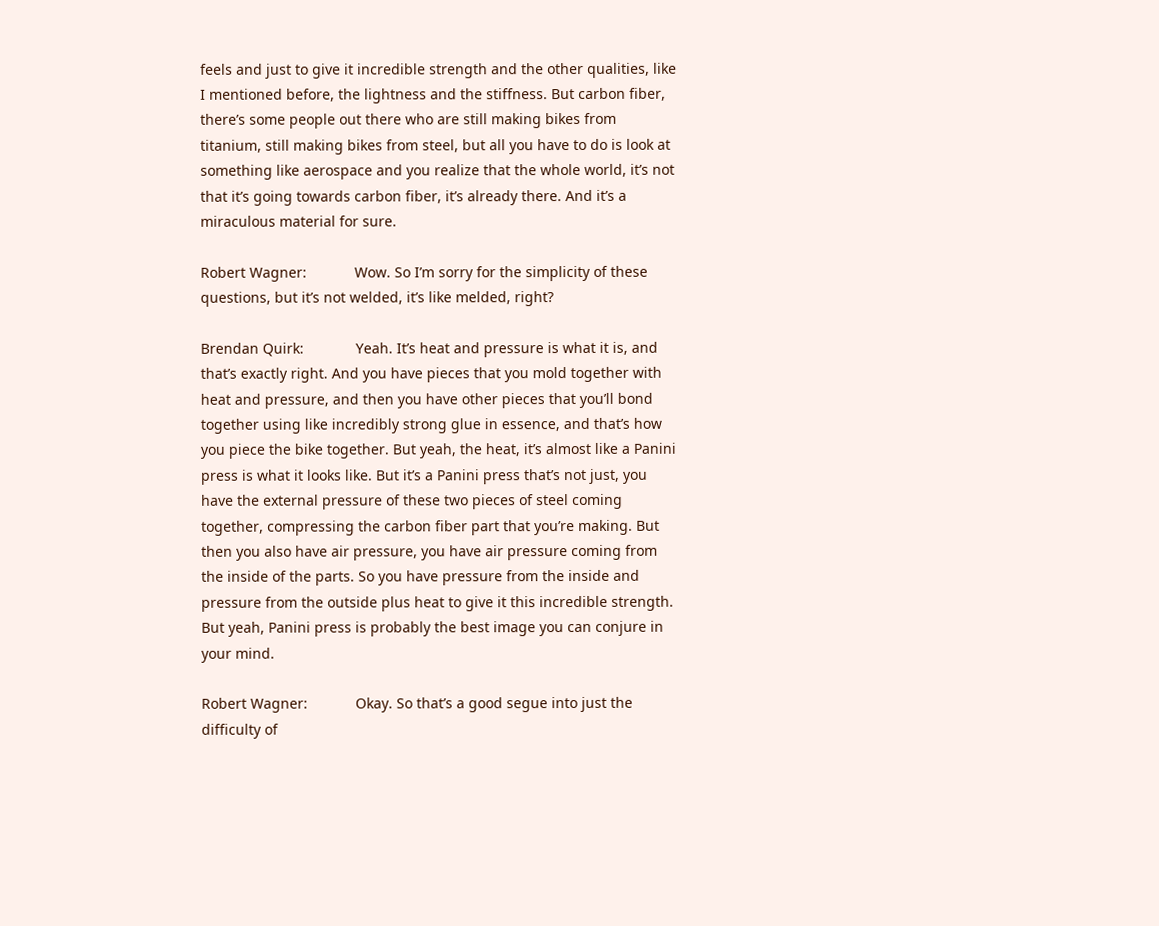feels and just to give it incredible strength and the other qualities, like I mentioned before, the lightness and the stiffness. But carbon fiber, there’s some people out there who are still making bikes from titanium, still making bikes from steel, but all you have to do is look at something like aerospace and you realize that the whole world, it’s not that it’s going towards carbon fiber, it’s already there. And it’s a miraculous material for sure.

Robert Wagner:            Wow. So I’m sorry for the simplicity of these questions, but it’s not welded, it’s like melded, right?

Brendan Quirk:             Yeah. It’s heat and pressure is what it is, and that’s exactly right. And you have pieces that you mold together with heat and pressure, and then you have other pieces that you’ll bond together using like incredibly strong glue in essence, and that’s how you piece the bike together. But yeah, the heat, it’s almost like a Panini press is what it looks like. But it’s a Panini press that’s not just, you have the external pressure of these two pieces of steel coming together, compressing the carbon fiber part that you’re making. But then you also have air pressure, you have air pressure coming from the inside of the parts. So you have pressure from the inside and pressure from the outside plus heat to give it this incredible strength. But yeah, Panini press is probably the best image you can conjure in your mind.

Robert Wagner:            Okay. So that’s a good segue into just the difficulty of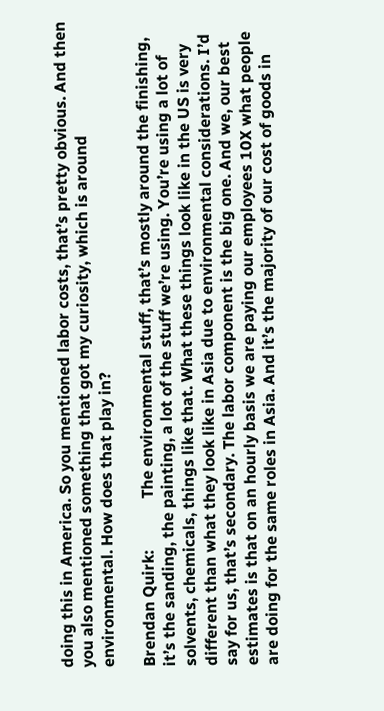doing this in America. So you mentioned labor costs, that’s pretty obvious. And then you also mentioned something that got my curiosity, which is around environmental. How does that play in?

Brendan Quirk:             The environmental stuff, that’s mostly around the finishing, it’s the sanding, the painting, a lot of the stuff we’re using. You’re using a lot of solvents, chemicals, things like that. What these things look like in the US is very different than what they look like in Asia due to environmental considerations. I’d say for us, that’s secondary. The labor component is the big one. And we, our best estimates is that on an hourly basis we are paying our employees 10X what people are doing for the same roles in Asia. And it’s the majority of our cost of goods in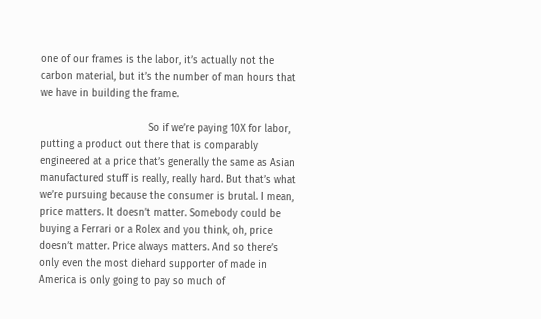one of our frames is the labor, it’s actually not the carbon material, but it’s the number of man hours that we have in building the frame.

                                    So if we’re paying 10X for labor, putting a product out there that is comparably engineered at a price that’s generally the same as Asian manufactured stuff is really, really hard. But that’s what we’re pursuing because the consumer is brutal. I mean, price matters. It doesn’t matter. Somebody could be buying a Ferrari or a Rolex and you think, oh, price doesn’t matter. Price always matters. And so there’s only even the most diehard supporter of made in America is only going to pay so much of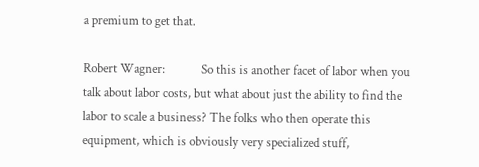a premium to get that.

Robert Wagner:            So this is another facet of labor when you talk about labor costs, but what about just the ability to find the labor to scale a business? The folks who then operate this equipment, which is obviously very specialized stuff,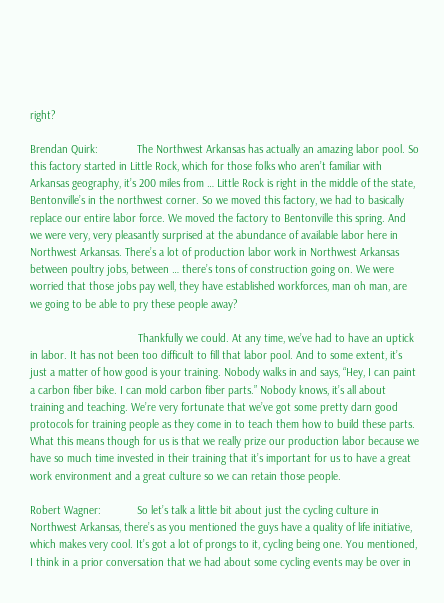right?

Brendan Quirk:             The Northwest Arkansas has actually an amazing labor pool. So this factory started in Little Rock, which for those folks who aren’t familiar with Arkansas geography, it’s 200 miles from … Little Rock is right in the middle of the state, Bentonville’s in the northwest corner. So we moved this factory, we had to basically replace our entire labor force. We moved the factory to Bentonville this spring. And we were very, very pleasantly surprised at the abundance of available labor here in Northwest Arkansas. There’s a lot of production labor work in Northwest Arkansas between poultry jobs, between … there’s tons of construction going on. We were worried that those jobs pay well, they have established workforces, man oh man, are we going to be able to pry these people away?

                                    Thankfully we could. At any time, we’ve had to have an uptick in labor. It has not been too difficult to fill that labor pool. And to some extent, it’s just a matter of how good is your training. Nobody walks in and says, “Hey, I can paint a carbon fiber bike. I can mold carbon fiber parts.” Nobody knows, it’s all about training and teaching. We’re very fortunate that we’ve got some pretty darn good protocols for training people as they come in to teach them how to build these parts. What this means though for us is that we really prize our production labor because we have so much time invested in their training that it’s important for us to have a great work environment and a great culture so we can retain those people.

Robert Wagner:            So let’s talk a little bit about just the cycling culture in Northwest Arkansas, there’s as you mentioned the guys have a quality of life initiative, which makes very cool. It’s got a lot of prongs to it, cycling being one. You mentioned, I think in a prior conversation that we had about some cycling events may be over in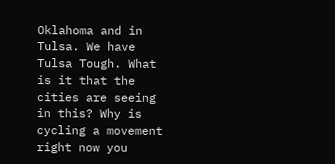Oklahoma and in Tulsa. We have Tulsa Tough. What is it that the cities are seeing in this? Why is cycling a movement right now you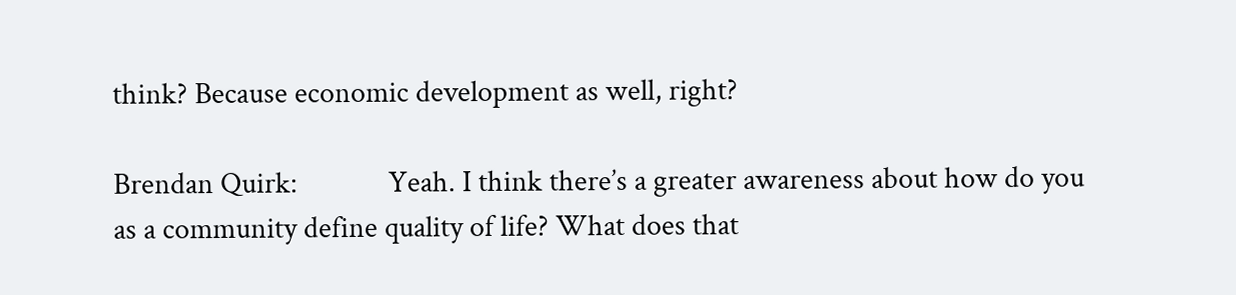think? Because economic development as well, right?

Brendan Quirk:             Yeah. I think there’s a greater awareness about how do you as a community define quality of life? What does that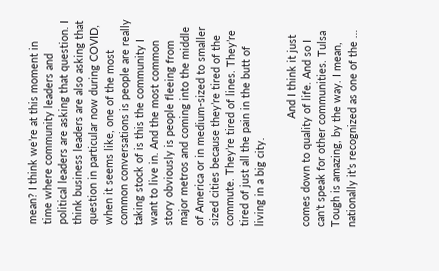mean? I think we’re at this moment in time where community leaders and political leaders are asking that question. I think business leaders are also asking that question in particular now during COVID, when it seems like, one of the most common conversations is people are really taking stock of is this the community I want to live in. And the most common story obviously is people fleeing from major metros and coming into the middle of America or in medium-sized to smaller sized cities because they’re tired of the commute. They’re tired of lines. They’re tired of just all the pain in the butt of living in a big city.

                                    And I think it just comes down to quality of life. And so I can’t speak for other communities. Tulsa Tough is amazing, by the way. I mean, nationally it’s recognized as one of the …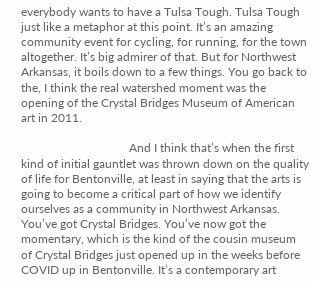everybody wants to have a Tulsa Tough. Tulsa Tough just like a metaphor at this point. It’s an amazing community event for cycling, for running, for the town altogether. It’s big admirer of that. But for Northwest Arkansas, it boils down to a few things. You go back to the, I think the real watershed moment was the opening of the Crystal Bridges Museum of American art in 2011.

                                    And I think that’s when the first kind of initial gauntlet was thrown down on the quality of life for Bentonville, at least in saying that the arts is going to become a critical part of how we identify ourselves as a community in Northwest Arkansas. You’ve got Crystal Bridges. You’ve now got the momentary, which is the kind of the cousin museum of Crystal Bridges just opened up in the weeks before COVID up in Bentonville. It’s a contemporary art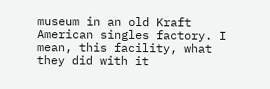museum in an old Kraft American singles factory. I mean, this facility, what they did with it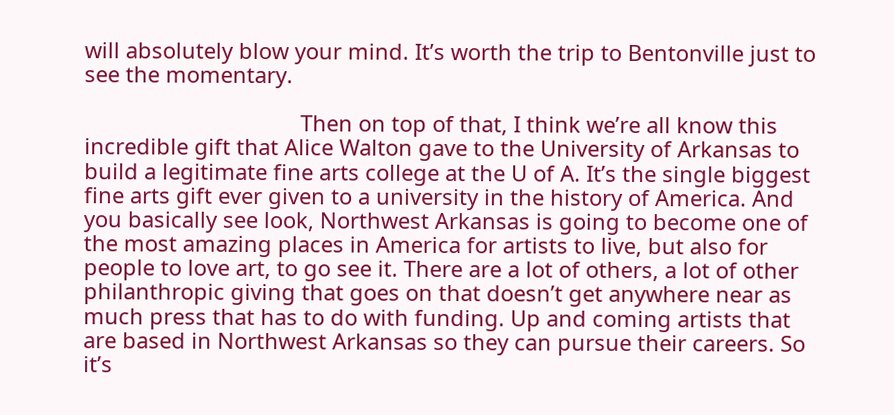will absolutely blow your mind. It’s worth the trip to Bentonville just to see the momentary.

                                    Then on top of that, I think we’re all know this incredible gift that Alice Walton gave to the University of Arkansas to build a legitimate fine arts college at the U of A. It’s the single biggest fine arts gift ever given to a university in the history of America. And you basically see look, Northwest Arkansas is going to become one of the most amazing places in America for artists to live, but also for people to love art, to go see it. There are a lot of others, a lot of other philanthropic giving that goes on that doesn’t get anywhere near as much press that has to do with funding. Up and coming artists that are based in Northwest Arkansas so they can pursue their careers. So it’s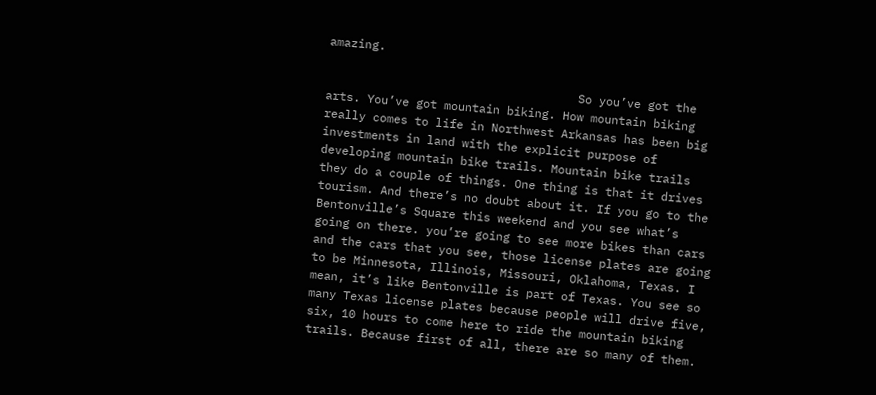amazing.

                                    So you’ve got the arts. You’ve got mountain biking. How mountain biking really comes to life in Northwest Arkansas has been big investments in land with the explicit purpose of developing mountain bike trails. Mountain bike trails they do a couple of things. One thing is that it drives tourism. And there’s no doubt about it. If you go to the Bentonville’s Square this weekend and you see what’s going on there. you’re going to see more bikes than cars and the cars that you see, those license plates are going to be Minnesota, Illinois, Missouri, Oklahoma, Texas. I mean, it’s like Bentonville is part of Texas. You see so many Texas license plates because people will drive five, six, 10 hours to come here to ride the mountain biking trails. Because first of all, there are so many of them.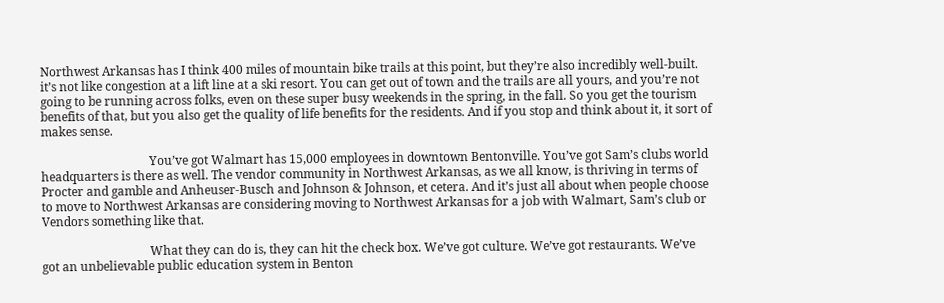Northwest Arkansas has I think 400 miles of mountain bike trails at this point, but they’re also incredibly well-built. it’s not like congestion at a lift line at a ski resort. You can get out of town and the trails are all yours, and you’re not going to be running across folks, even on these super busy weekends in the spring, in the fall. So you get the tourism benefits of that, but you also get the quality of life benefits for the residents. And if you stop and think about it, it sort of makes sense.

                                    You’ve got Walmart has 15,000 employees in downtown Bentonville. You’ve got Sam’s clubs world headquarters is there as well. The vendor community in Northwest Arkansas, as we all know, is thriving in terms of Procter and gamble and Anheuser-Busch and Johnson & Johnson, et cetera. And it’s just all about when people choose to move to Northwest Arkansas are considering moving to Northwest Arkansas for a job with Walmart, Sam’s club or Vendors something like that.

                                    What they can do is, they can hit the check box. We’ve got culture. We’ve got restaurants. We’ve got an unbelievable public education system in Benton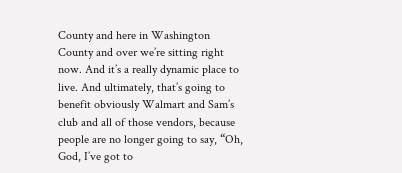County and here in Washington County and over we’re sitting right now. And it’s a really dynamic place to live. And ultimately, that’s going to benefit obviously Walmart and Sam’s club and all of those vendors, because people are no longer going to say, “Oh, God, I’ve got to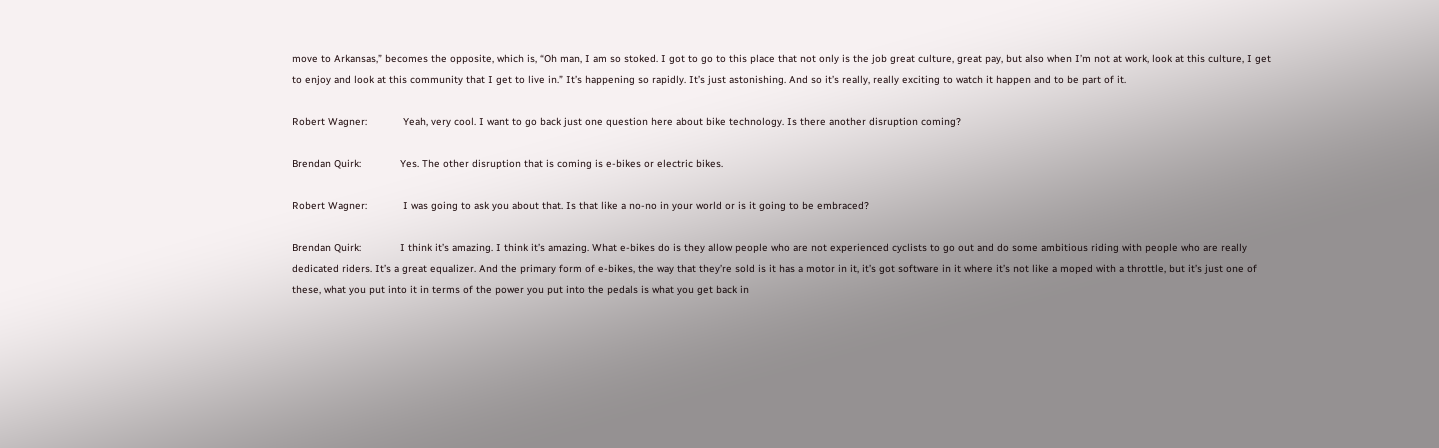move to Arkansas,” becomes the opposite, which is, “Oh man, I am so stoked. I got to go to this place that not only is the job great culture, great pay, but also when I’m not at work, look at this culture, I get to enjoy and look at this community that I get to live in.” It’s happening so rapidly. It’s just astonishing. And so it’s really, really exciting to watch it happen and to be part of it.

Robert Wagner:            Yeah, very cool. I want to go back just one question here about bike technology. Is there another disruption coming?

Brendan Quirk:             Yes. The other disruption that is coming is e-bikes or electric bikes.

Robert Wagner:            I was going to ask you about that. Is that like a no-no in your world or is it going to be embraced?

Brendan Quirk:             I think it’s amazing. I think it’s amazing. What e-bikes do is they allow people who are not experienced cyclists to go out and do some ambitious riding with people who are really dedicated riders. It’s a great equalizer. And the primary form of e-bikes, the way that they’re sold is it has a motor in it, it’s got software in it where it’s not like a moped with a throttle, but it’s just one of these, what you put into it in terms of the power you put into the pedals is what you get back in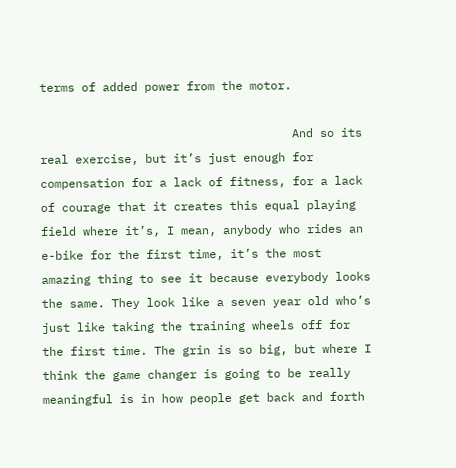terms of added power from the motor.

                                    And so its real exercise, but it’s just enough for compensation for a lack of fitness, for a lack of courage that it creates this equal playing field where it’s, I mean, anybody who rides an e-bike for the first time, it’s the most amazing thing to see it because everybody looks the same. They look like a seven year old who’s just like taking the training wheels off for the first time. The grin is so big, but where I think the game changer is going to be really meaningful is in how people get back and forth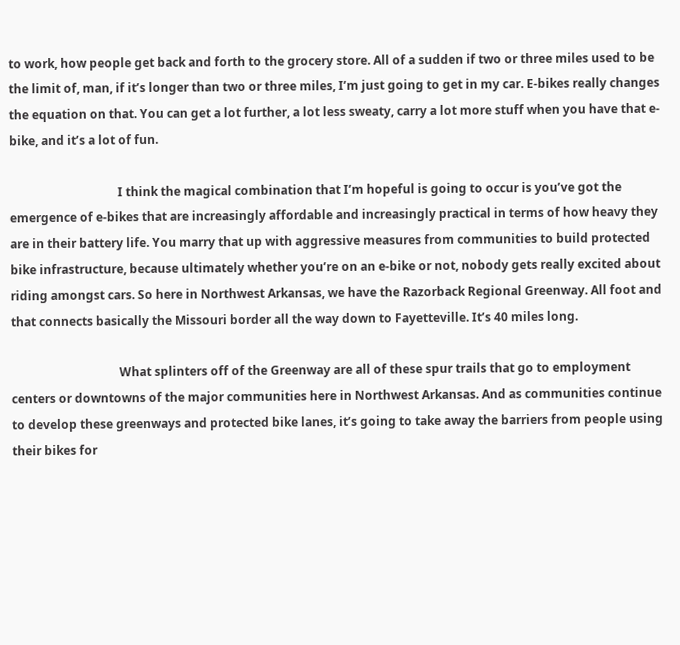to work, how people get back and forth to the grocery store. All of a sudden if two or three miles used to be the limit of, man, if it’s longer than two or three miles, I’m just going to get in my car. E-bikes really changes the equation on that. You can get a lot further, a lot less sweaty, carry a lot more stuff when you have that e-bike, and it’s a lot of fun.

                                    I think the magical combination that I’m hopeful is going to occur is you’ve got the emergence of e-bikes that are increasingly affordable and increasingly practical in terms of how heavy they are in their battery life. You marry that up with aggressive measures from communities to build protected bike infrastructure, because ultimately whether you’re on an e-bike or not, nobody gets really excited about riding amongst cars. So here in Northwest Arkansas, we have the Razorback Regional Greenway. All foot and that connects basically the Missouri border all the way down to Fayetteville. It’s 40 miles long.

                                    What splinters off of the Greenway are all of these spur trails that go to employment centers or downtowns of the major communities here in Northwest Arkansas. And as communities continue to develop these greenways and protected bike lanes, it’s going to take away the barriers from people using their bikes for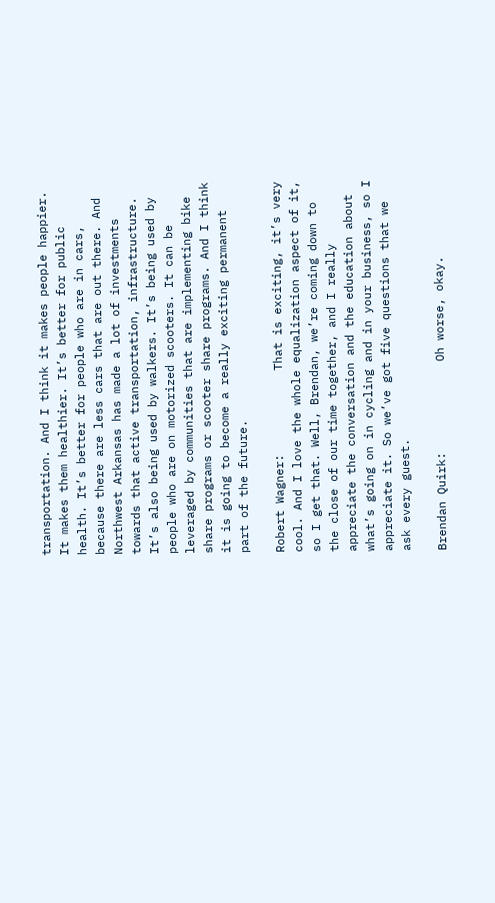transportation. And I think it makes people happier. It makes them healthier. It’s better for public health. It’s better for people who are in cars, because there are less cars that are out there. And Northwest Arkansas has made a lot of investments towards that active transportation, infrastructure. It’s also being used by walkers. It’s being used by people who are on motorized scooters. It can be leveraged by communities that are implementing bike share programs or scooter share programs. And I think it is going to become a really exciting permanent part of the future.

Robert Wagner:            That is exciting, it’s very cool. And I love the whole equalization aspect of it, so I get that. Well, Brendan, we’re coming down to the close of our time together, and I really appreciate the conversation and the education about what’s going on in cycling and in your business, so I appreciate it. So we’ve got five questions that we ask every guest.

Brendan Quirk:             Oh worse, okay.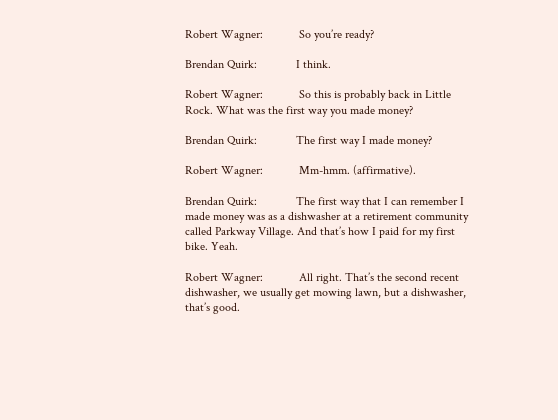Robert Wagner:            So you’re ready?

Brendan Quirk:             I think.

Robert Wagner:            So this is probably back in Little Rock. What was the first way you made money?

Brendan Quirk:             The first way I made money?

Robert Wagner:            Mm-hmm. (affirmative).

Brendan Quirk:             The first way that I can remember I made money was as a dishwasher at a retirement community called Parkway Village. And that’s how I paid for my first bike. Yeah.

Robert Wagner:            All right. That’s the second recent dishwasher, we usually get mowing lawn, but a dishwasher, that’s good.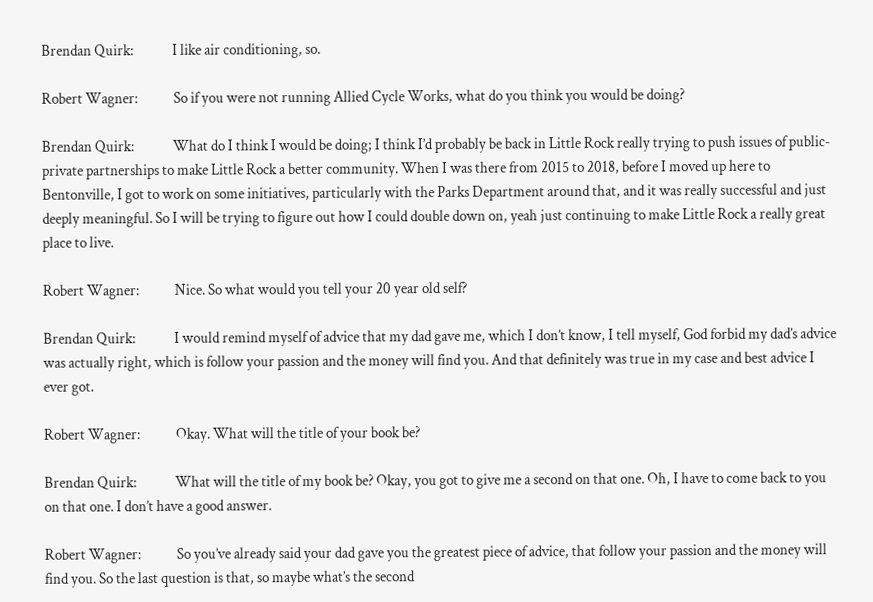Brendan Quirk:             I like air conditioning, so.

Robert Wagner:            So if you were not running Allied Cycle Works, what do you think you would be doing?

Brendan Quirk:             What do I think I would be doing; I think I’d probably be back in Little Rock really trying to push issues of public-private partnerships to make Little Rock a better community. When I was there from 2015 to 2018, before I moved up here to Bentonville, I got to work on some initiatives, particularly with the Parks Department around that, and it was really successful and just deeply meaningful. So I will be trying to figure out how I could double down on, yeah just continuing to make Little Rock a really great place to live.

Robert Wagner:            Nice. So what would you tell your 20 year old self?

Brendan Quirk:             I would remind myself of advice that my dad gave me, which I don’t know, I tell myself, God forbid my dad’s advice was actually right, which is follow your passion and the money will find you. And that definitely was true in my case and best advice I ever got.

Robert Wagner:            Okay. What will the title of your book be?

Brendan Quirk:             What will the title of my book be? Okay, you got to give me a second on that one. Oh, I have to come back to you on that one. I don’t have a good answer.

Robert Wagner:            So you’ve already said your dad gave you the greatest piece of advice, that follow your passion and the money will find you. So the last question is that, so maybe what’s the second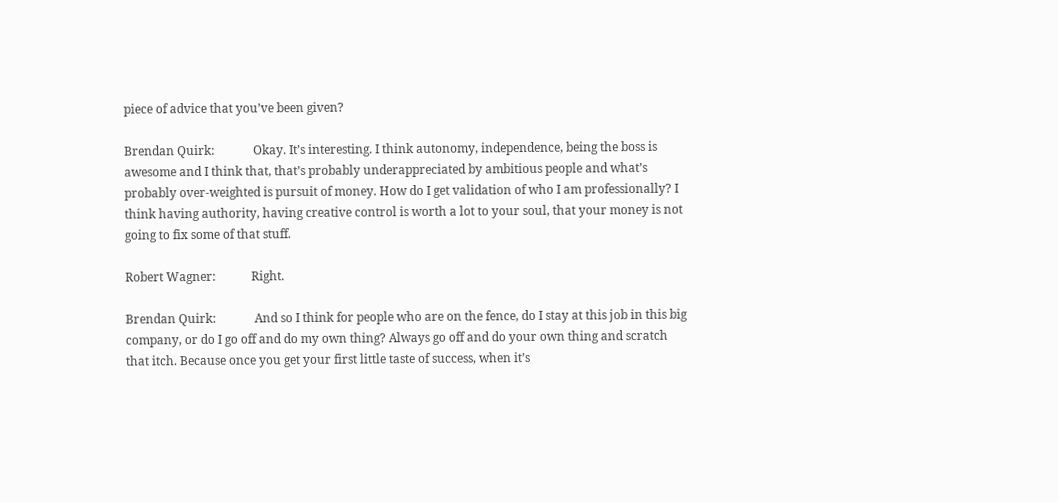piece of advice that you’ve been given?

Brendan Quirk:             Okay. It’s interesting. I think autonomy, independence, being the boss is awesome and I think that, that’s probably underappreciated by ambitious people and what’s probably over-weighted is pursuit of money. How do I get validation of who I am professionally? I think having authority, having creative control is worth a lot to your soul, that your money is not going to fix some of that stuff.

Robert Wagner:            Right.

Brendan Quirk:             And so I think for people who are on the fence, do I stay at this job in this big company, or do I go off and do my own thing? Always go off and do your own thing and scratch that itch. Because once you get your first little taste of success, when it’s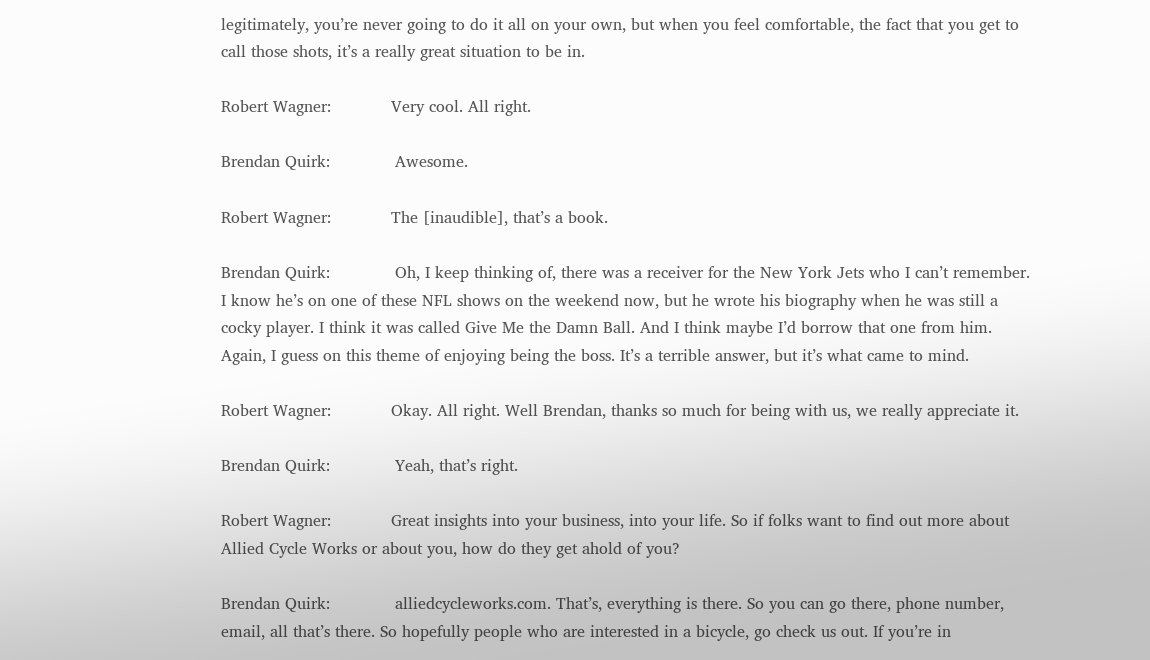legitimately, you’re never going to do it all on your own, but when you feel comfortable, the fact that you get to call those shots, it’s a really great situation to be in.

Robert Wagner:            Very cool. All right.

Brendan Quirk:             Awesome.

Robert Wagner:            The [inaudible], that’s a book.

Brendan Quirk:             Oh, I keep thinking of, there was a receiver for the New York Jets who I can’t remember. I know he’s on one of these NFL shows on the weekend now, but he wrote his biography when he was still a cocky player. I think it was called Give Me the Damn Ball. And I think maybe I’d borrow that one from him. Again, I guess on this theme of enjoying being the boss. It’s a terrible answer, but it’s what came to mind.

Robert Wagner:            Okay. All right. Well Brendan, thanks so much for being with us, we really appreciate it.

Brendan Quirk:             Yeah, that’s right.

Robert Wagner:            Great insights into your business, into your life. So if folks want to find out more about Allied Cycle Works or about you, how do they get ahold of you?

Brendan Quirk:             alliedcycleworks.com. That’s, everything is there. So you can go there, phone number, email, all that’s there. So hopefully people who are interested in a bicycle, go check us out. If you’re in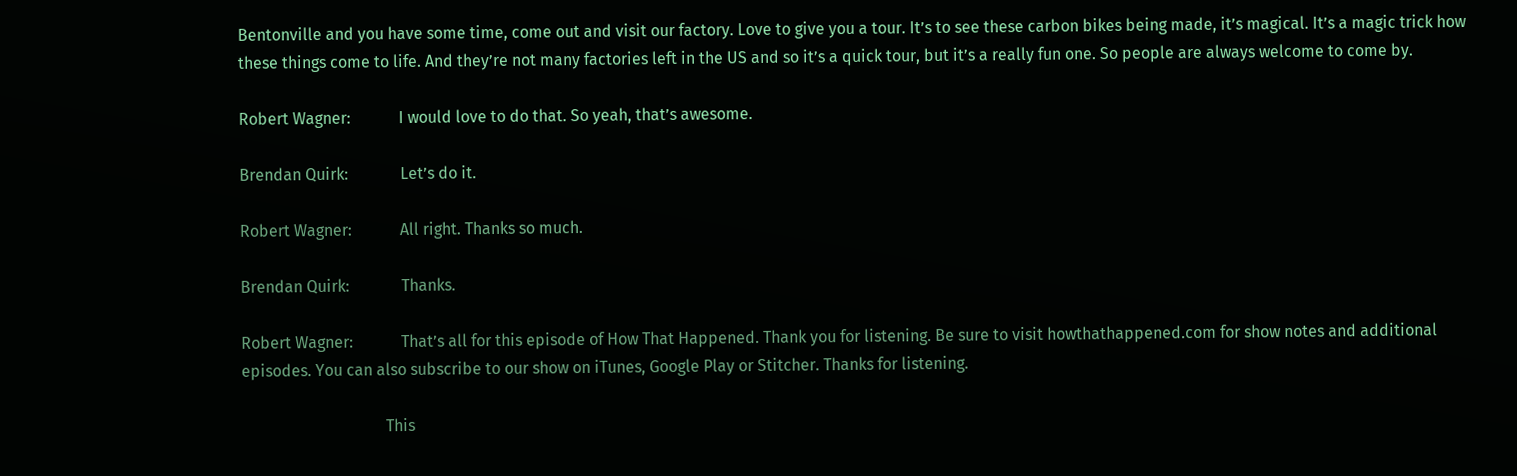Bentonville and you have some time, come out and visit our factory. Love to give you a tour. It’s to see these carbon bikes being made, it’s magical. It’s a magic trick how these things come to life. And they’re not many factories left in the US and so it’s a quick tour, but it’s a really fun one. So people are always welcome to come by.

Robert Wagner:            I would love to do that. So yeah, that’s awesome.

Brendan Quirk:             Let’s do it.

Robert Wagner:            All right. Thanks so much.

Brendan Quirk:             Thanks.

Robert Wagner:            That’s all for this episode of How That Happened. Thank you for listening. Be sure to visit howthathappened.com for show notes and additional episodes. You can also subscribe to our show on iTunes, Google Play or Stitcher. Thanks for listening.

                                    This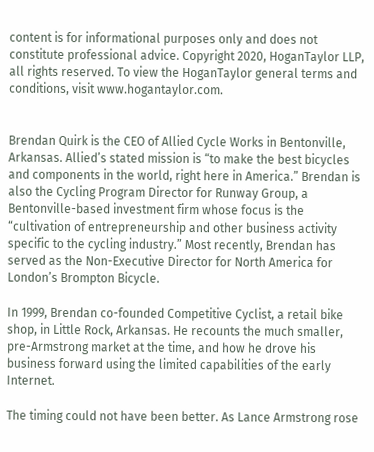content is for informational purposes only and does not constitute professional advice. Copyright 2020, HoganTaylor LLP, all rights reserved. To view the HoganTaylor general terms and conditions, visit www.hogantaylor.com.


Brendan Quirk is the CEO of Allied Cycle Works in Bentonville, Arkansas. Allied’s stated mission is “to make the best bicycles and components in the world, right here in America.” Brendan is also the Cycling Program Director for Runway Group, a Bentonville-based investment firm whose focus is the “cultivation of entrepreneurship and other business activity specific to the cycling industry.” Most recently, Brendan has served as the Non-Executive Director for North America for London’s Brompton Bicycle.

In 1999, Brendan co-founded Competitive Cyclist, a retail bike shop, in Little Rock, Arkansas. He recounts the much smaller, pre-Armstrong market at the time, and how he drove his business forward using the limited capabilities of the early Internet.

The timing could not have been better. As Lance Armstrong rose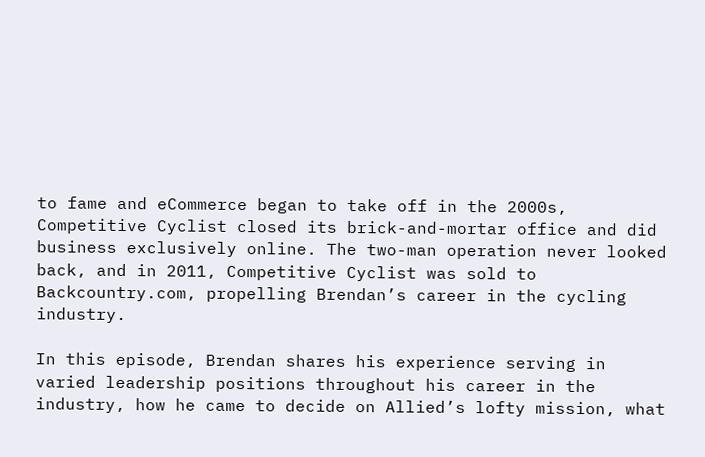to fame and eCommerce began to take off in the 2000s, Competitive Cyclist closed its brick-and-mortar office and did business exclusively online. The two-man operation never looked back, and in 2011, Competitive Cyclist was sold to Backcountry.com, propelling Brendan’s career in the cycling industry.

In this episode, Brendan shares his experience serving in varied leadership positions throughout his career in the industry, how he came to decide on Allied’s lofty mission, what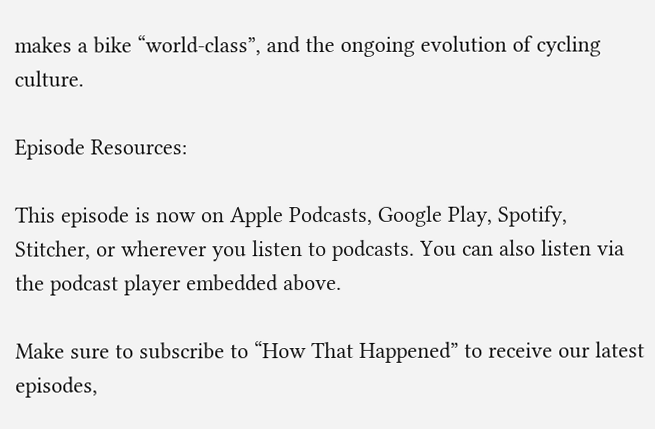makes a bike “world-class”, and the ongoing evolution of cycling culture.

Episode Resources:

This episode is now on Apple Podcasts, Google Play, Spotify, Stitcher, or wherever you listen to podcasts. You can also listen via the podcast player embedded above.

Make sure to subscribe to “How That Happened” to receive our latest episodes,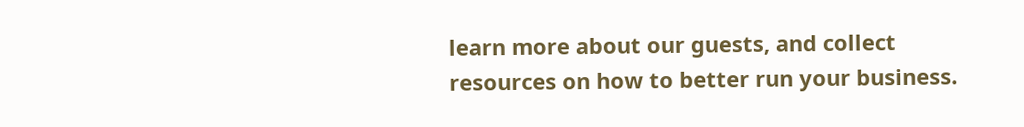learn more about our guests, and collect resources on how to better run your business.